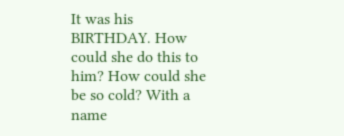It was his BIRTHDAY. How could she do this to him? How could she be so cold? With a name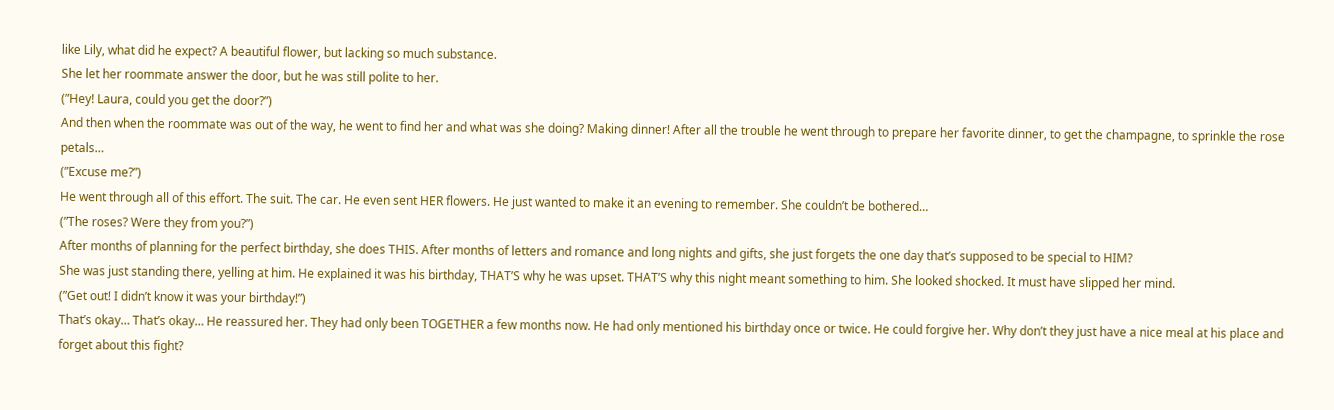like Lily, what did he expect? A beautiful flower, but lacking so much substance.
She let her roommate answer the door, but he was still polite to her.
(”Hey! Laura, could you get the door?”)
And then when the roommate was out of the way, he went to find her and what was she doing? Making dinner! After all the trouble he went through to prepare her favorite dinner, to get the champagne, to sprinkle the rose petals…
(”Excuse me?”)
He went through all of this effort. The suit. The car. He even sent HER flowers. He just wanted to make it an evening to remember. She couldn’t be bothered…
(”The roses? Were they from you?”)
After months of planning for the perfect birthday, she does THIS. After months of letters and romance and long nights and gifts, she just forgets the one day that’s supposed to be special to HIM?
She was just standing there, yelling at him. He explained it was his birthday, THAT’S why he was upset. THAT’S why this night meant something to him. She looked shocked. It must have slipped her mind.
(”Get out! I didn’t know it was your birthday!”)
That’s okay… That’s okay… He reassured her. They had only been TOGETHER a few months now. He had only mentioned his birthday once or twice. He could forgive her. Why don’t they just have a nice meal at his place and forget about this fight?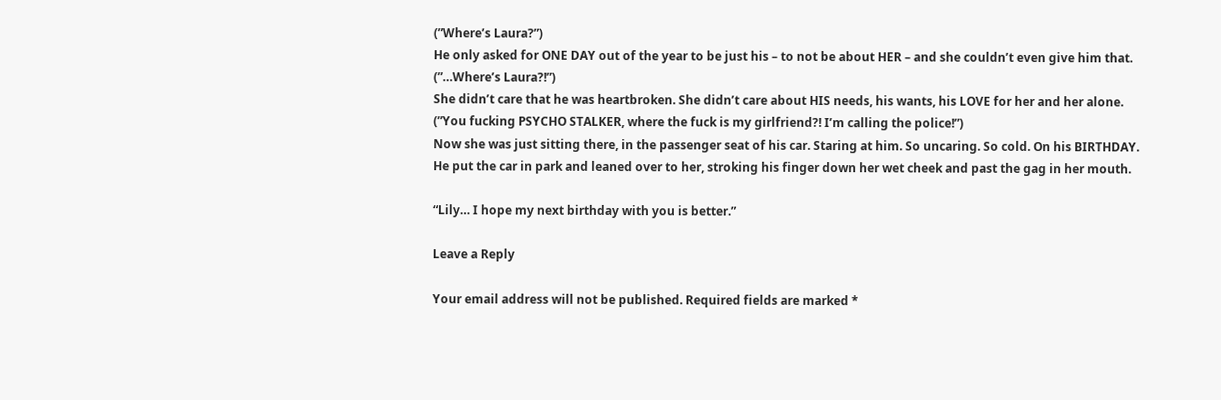(”Where’s Laura?”)
He only asked for ONE DAY out of the year to be just his – to not be about HER – and she couldn’t even give him that.
(”…Where’s Laura?!”)
She didn’t care that he was heartbroken. She didn’t care about HIS needs, his wants, his LOVE for her and her alone.
(”You fucking PSYCHO STALKER, where the fuck is my girlfriend?! I’m calling the police!”)
Now she was just sitting there, in the passenger seat of his car. Staring at him. So uncaring. So cold. On his BIRTHDAY.
He put the car in park and leaned over to her, stroking his finger down her wet cheek and past the gag in her mouth.

“Lily… I hope my next birthday with you is better.”

Leave a Reply

Your email address will not be published. Required fields are marked *